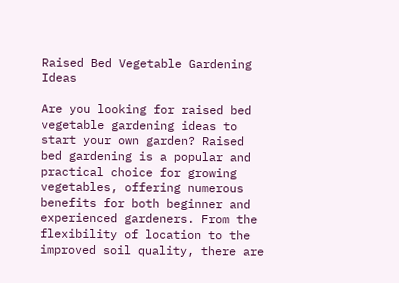Raised Bed Vegetable Gardening Ideas

Are you looking for raised bed vegetable gardening ideas to start your own garden? Raised bed gardening is a popular and practical choice for growing vegetables, offering numerous benefits for both beginner and experienced gardeners. From the flexibility of location to the improved soil quality, there are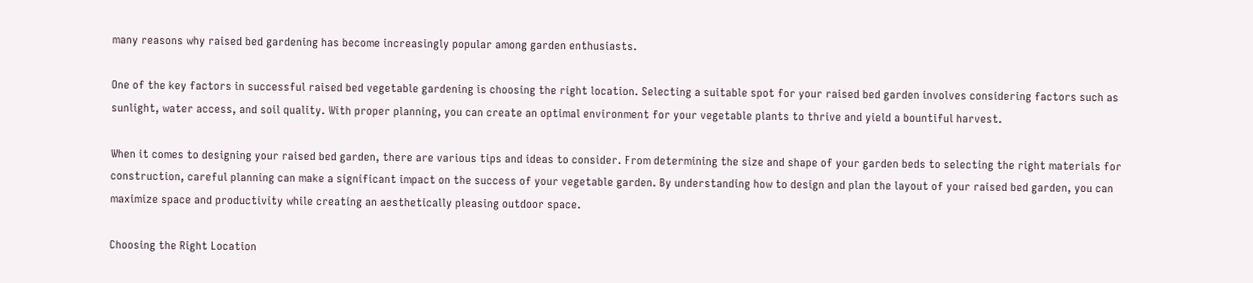many reasons why raised bed gardening has become increasingly popular among garden enthusiasts.

One of the key factors in successful raised bed vegetable gardening is choosing the right location. Selecting a suitable spot for your raised bed garden involves considering factors such as sunlight, water access, and soil quality. With proper planning, you can create an optimal environment for your vegetable plants to thrive and yield a bountiful harvest.

When it comes to designing your raised bed garden, there are various tips and ideas to consider. From determining the size and shape of your garden beds to selecting the right materials for construction, careful planning can make a significant impact on the success of your vegetable garden. By understanding how to design and plan the layout of your raised bed garden, you can maximize space and productivity while creating an aesthetically pleasing outdoor space.

Choosing the Right Location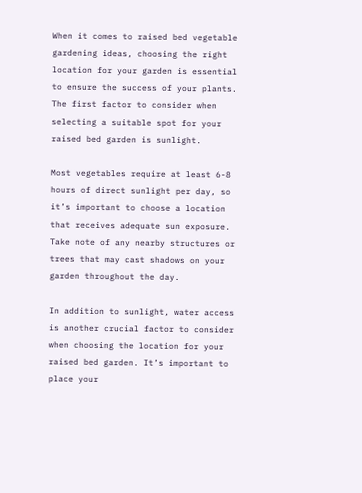When it comes to raised bed vegetable gardening ideas, choosing the right location for your garden is essential to ensure the success of your plants. The first factor to consider when selecting a suitable spot for your raised bed garden is sunlight.

Most vegetables require at least 6-8 hours of direct sunlight per day, so it’s important to choose a location that receives adequate sun exposure. Take note of any nearby structures or trees that may cast shadows on your garden throughout the day.

In addition to sunlight, water access is another crucial factor to consider when choosing the location for your raised bed garden. It’s important to place your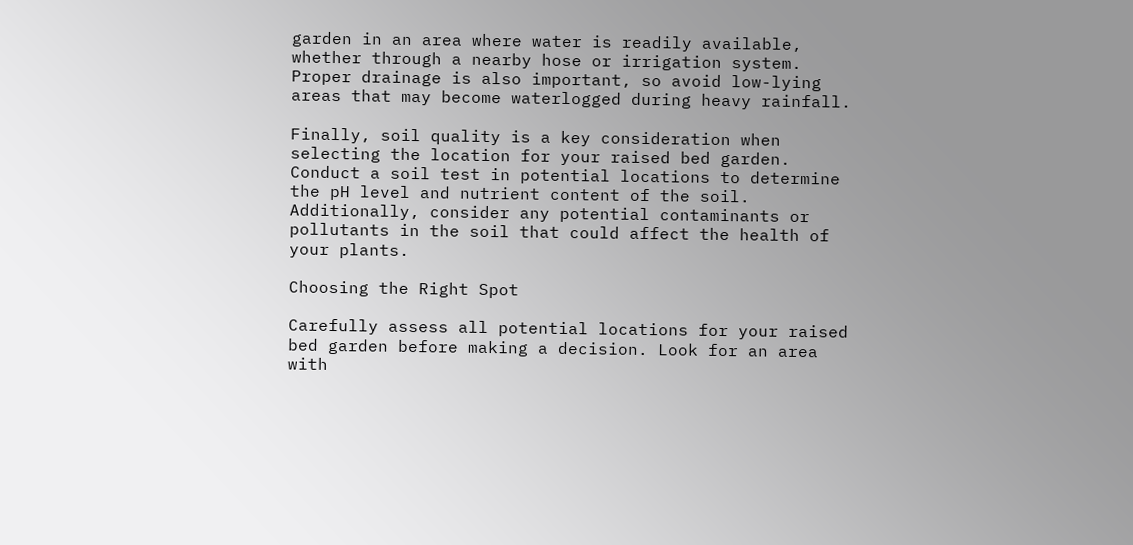garden in an area where water is readily available, whether through a nearby hose or irrigation system. Proper drainage is also important, so avoid low-lying areas that may become waterlogged during heavy rainfall.

Finally, soil quality is a key consideration when selecting the location for your raised bed garden. Conduct a soil test in potential locations to determine the pH level and nutrient content of the soil. Additionally, consider any potential contaminants or pollutants in the soil that could affect the health of your plants.

Choosing the Right Spot

Carefully assess all potential locations for your raised bed garden before making a decision. Look for an area with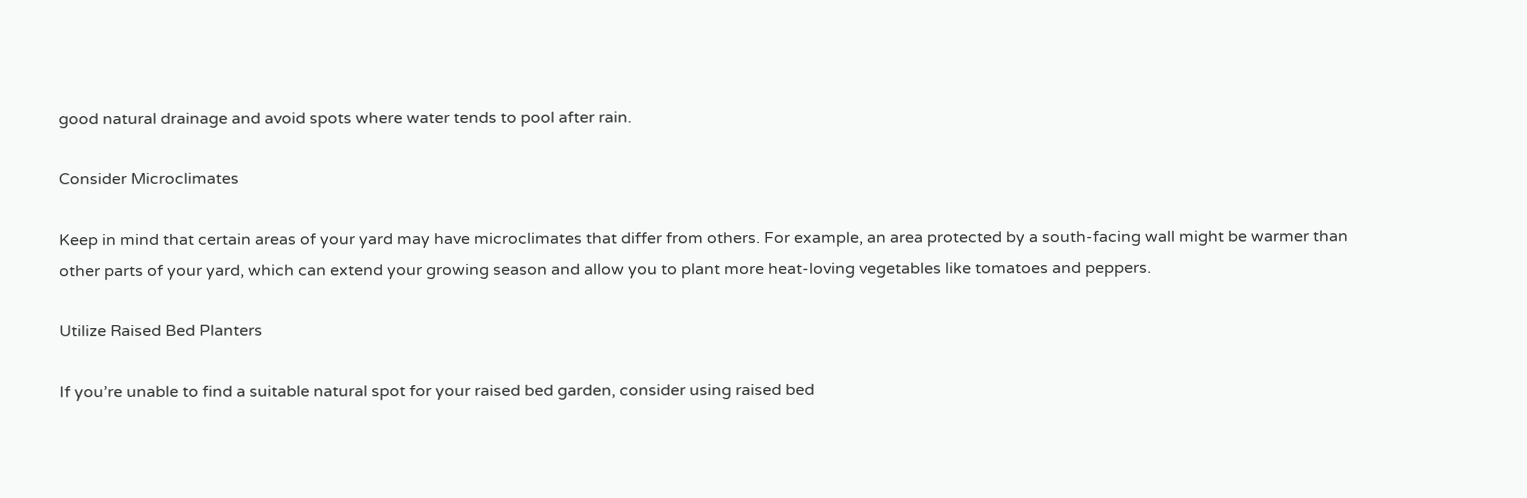good natural drainage and avoid spots where water tends to pool after rain.

Consider Microclimates

Keep in mind that certain areas of your yard may have microclimates that differ from others. For example, an area protected by a south-facing wall might be warmer than other parts of your yard, which can extend your growing season and allow you to plant more heat-loving vegetables like tomatoes and peppers.

Utilize Raised Bed Planters

If you’re unable to find a suitable natural spot for your raised bed garden, consider using raised bed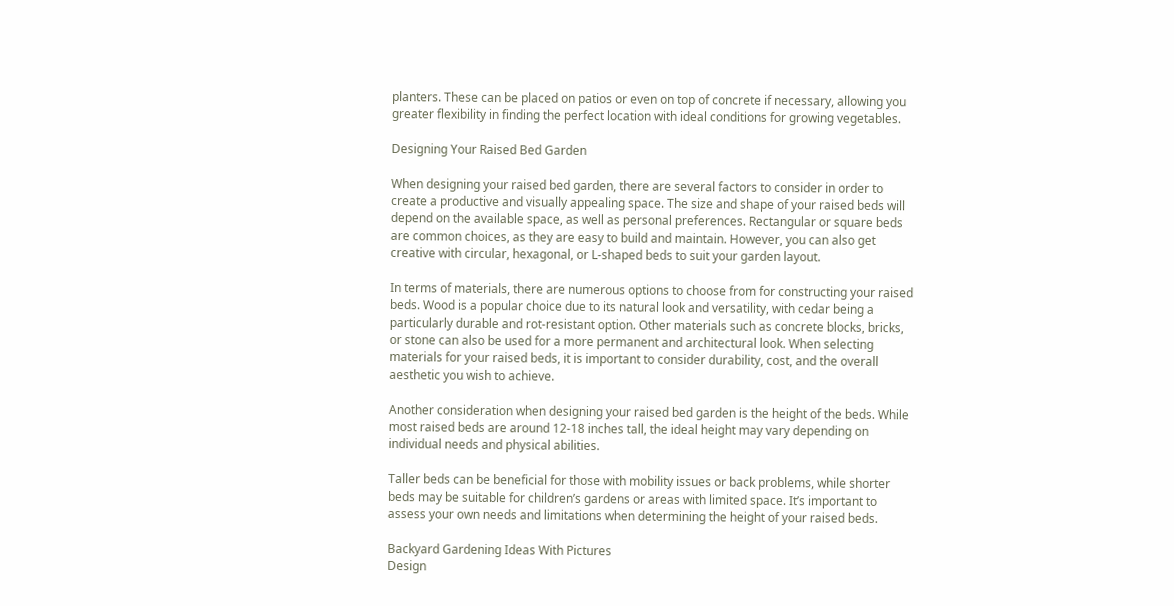planters. These can be placed on patios or even on top of concrete if necessary, allowing you greater flexibility in finding the perfect location with ideal conditions for growing vegetables.

Designing Your Raised Bed Garden

When designing your raised bed garden, there are several factors to consider in order to create a productive and visually appealing space. The size and shape of your raised beds will depend on the available space, as well as personal preferences. Rectangular or square beds are common choices, as they are easy to build and maintain. However, you can also get creative with circular, hexagonal, or L-shaped beds to suit your garden layout.

In terms of materials, there are numerous options to choose from for constructing your raised beds. Wood is a popular choice due to its natural look and versatility, with cedar being a particularly durable and rot-resistant option. Other materials such as concrete blocks, bricks, or stone can also be used for a more permanent and architectural look. When selecting materials for your raised beds, it is important to consider durability, cost, and the overall aesthetic you wish to achieve.

Another consideration when designing your raised bed garden is the height of the beds. While most raised beds are around 12-18 inches tall, the ideal height may vary depending on individual needs and physical abilities.

Taller beds can be beneficial for those with mobility issues or back problems, while shorter beds may be suitable for children’s gardens or areas with limited space. It’s important to assess your own needs and limitations when determining the height of your raised beds.

Backyard Gardening Ideas With Pictures
Design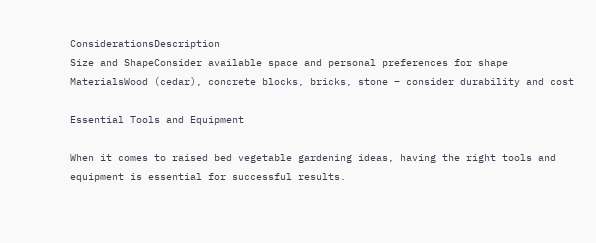ConsiderationsDescription
Size and ShapeConsider available space and personal preferences for shape
MaterialsWood (cedar), concrete blocks, bricks, stone – consider durability and cost

Essential Tools and Equipment

When it comes to raised bed vegetable gardening ideas, having the right tools and equipment is essential for successful results.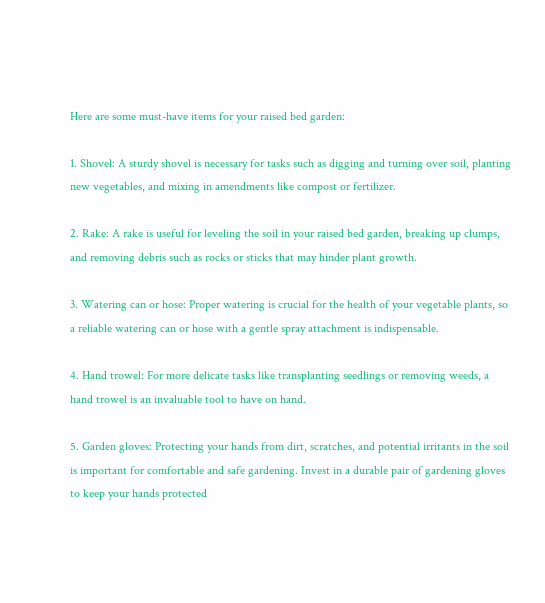Here are some must-have items for your raised bed garden:

1. Shovel: A sturdy shovel is necessary for tasks such as digging and turning over soil, planting new vegetables, and mixing in amendments like compost or fertilizer.

2. Rake: A rake is useful for leveling the soil in your raised bed garden, breaking up clumps, and removing debris such as rocks or sticks that may hinder plant growth.

3. Watering can or hose: Proper watering is crucial for the health of your vegetable plants, so a reliable watering can or hose with a gentle spray attachment is indispensable.

4. Hand trowel: For more delicate tasks like transplanting seedlings or removing weeds, a hand trowel is an invaluable tool to have on hand.

5. Garden gloves: Protecting your hands from dirt, scratches, and potential irritants in the soil is important for comfortable and safe gardening. Invest in a durable pair of gardening gloves to keep your hands protected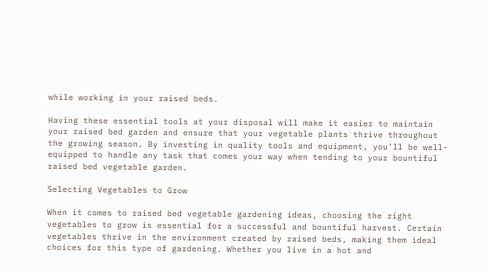while working in your raised beds.

Having these essential tools at your disposal will make it easier to maintain your raised bed garden and ensure that your vegetable plants thrive throughout the growing season. By investing in quality tools and equipment, you’ll be well-equipped to handle any task that comes your way when tending to your bountiful raised bed vegetable garden.

Selecting Vegetables to Grow

When it comes to raised bed vegetable gardening ideas, choosing the right vegetables to grow is essential for a successful and bountiful harvest. Certain vegetables thrive in the environment created by raised beds, making them ideal choices for this type of gardening. Whether you live in a hot and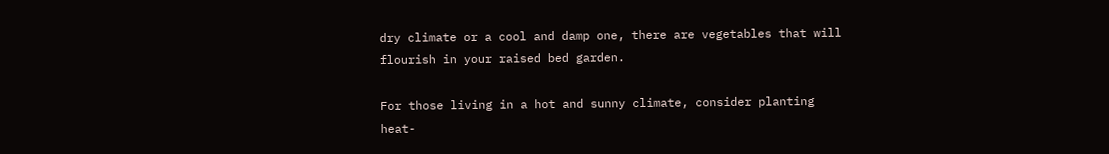dry climate or a cool and damp one, there are vegetables that will flourish in your raised bed garden.

For those living in a hot and sunny climate, consider planting heat-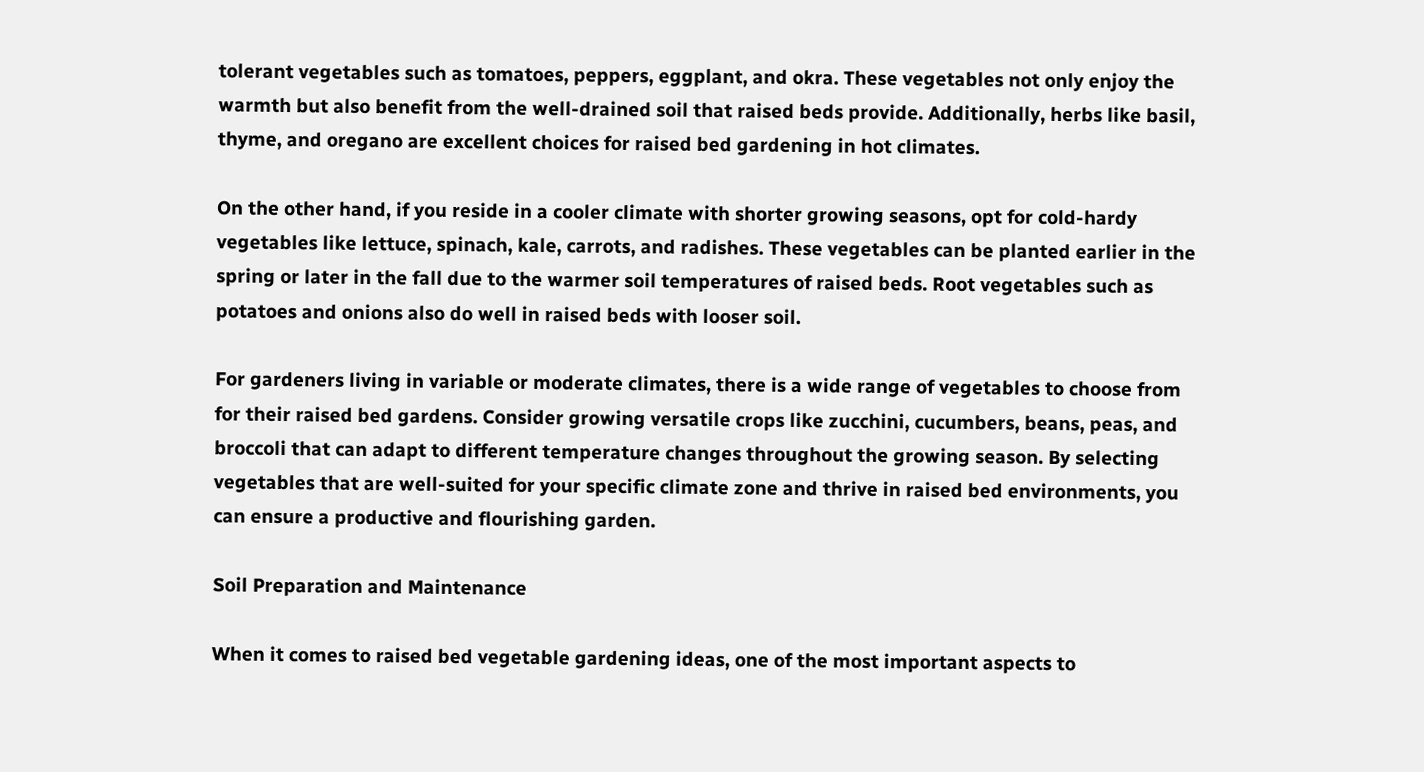tolerant vegetables such as tomatoes, peppers, eggplant, and okra. These vegetables not only enjoy the warmth but also benefit from the well-drained soil that raised beds provide. Additionally, herbs like basil, thyme, and oregano are excellent choices for raised bed gardening in hot climates.

On the other hand, if you reside in a cooler climate with shorter growing seasons, opt for cold-hardy vegetables like lettuce, spinach, kale, carrots, and radishes. These vegetables can be planted earlier in the spring or later in the fall due to the warmer soil temperatures of raised beds. Root vegetables such as potatoes and onions also do well in raised beds with looser soil.

For gardeners living in variable or moderate climates, there is a wide range of vegetables to choose from for their raised bed gardens. Consider growing versatile crops like zucchini, cucumbers, beans, peas, and broccoli that can adapt to different temperature changes throughout the growing season. By selecting vegetables that are well-suited for your specific climate zone and thrive in raised bed environments, you can ensure a productive and flourishing garden.

Soil Preparation and Maintenance

When it comes to raised bed vegetable gardening ideas, one of the most important aspects to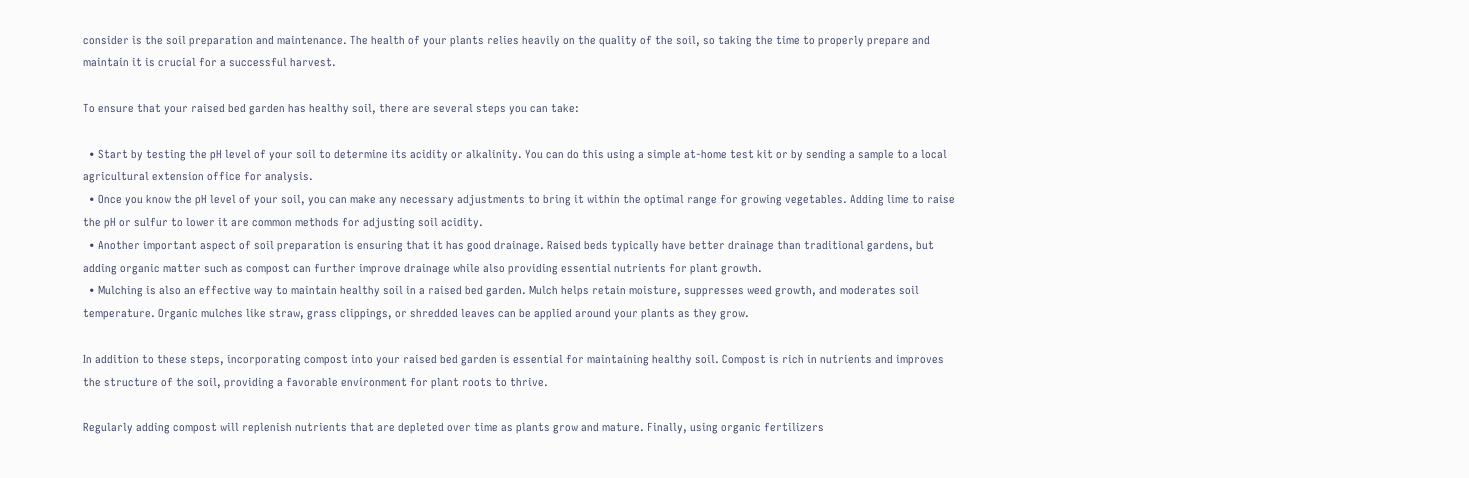consider is the soil preparation and maintenance. The health of your plants relies heavily on the quality of the soil, so taking the time to properly prepare and maintain it is crucial for a successful harvest.

To ensure that your raised bed garden has healthy soil, there are several steps you can take:

  • Start by testing the pH level of your soil to determine its acidity or alkalinity. You can do this using a simple at-home test kit or by sending a sample to a local agricultural extension office for analysis.
  • Once you know the pH level of your soil, you can make any necessary adjustments to bring it within the optimal range for growing vegetables. Adding lime to raise the pH or sulfur to lower it are common methods for adjusting soil acidity.
  • Another important aspect of soil preparation is ensuring that it has good drainage. Raised beds typically have better drainage than traditional gardens, but adding organic matter such as compost can further improve drainage while also providing essential nutrients for plant growth.
  • Mulching is also an effective way to maintain healthy soil in a raised bed garden. Mulch helps retain moisture, suppresses weed growth, and moderates soil temperature. Organic mulches like straw, grass clippings, or shredded leaves can be applied around your plants as they grow.

In addition to these steps, incorporating compost into your raised bed garden is essential for maintaining healthy soil. Compost is rich in nutrients and improves the structure of the soil, providing a favorable environment for plant roots to thrive.

Regularly adding compost will replenish nutrients that are depleted over time as plants grow and mature. Finally, using organic fertilizers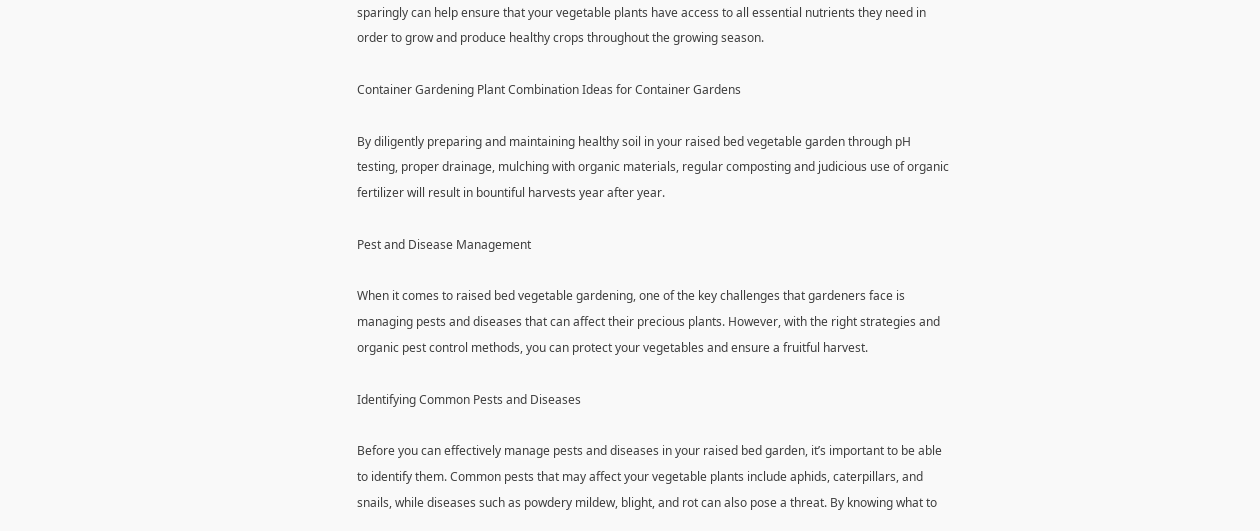sparingly can help ensure that your vegetable plants have access to all essential nutrients they need in order to grow and produce healthy crops throughout the growing season.

Container Gardening Plant Combination Ideas for Container Gardens

By diligently preparing and maintaining healthy soil in your raised bed vegetable garden through pH testing, proper drainage, mulching with organic materials, regular composting and judicious use of organic fertilizer will result in bountiful harvests year after year.

Pest and Disease Management

When it comes to raised bed vegetable gardening, one of the key challenges that gardeners face is managing pests and diseases that can affect their precious plants. However, with the right strategies and organic pest control methods, you can protect your vegetables and ensure a fruitful harvest.

Identifying Common Pests and Diseases

Before you can effectively manage pests and diseases in your raised bed garden, it’s important to be able to identify them. Common pests that may affect your vegetable plants include aphids, caterpillars, and snails, while diseases such as powdery mildew, blight, and rot can also pose a threat. By knowing what to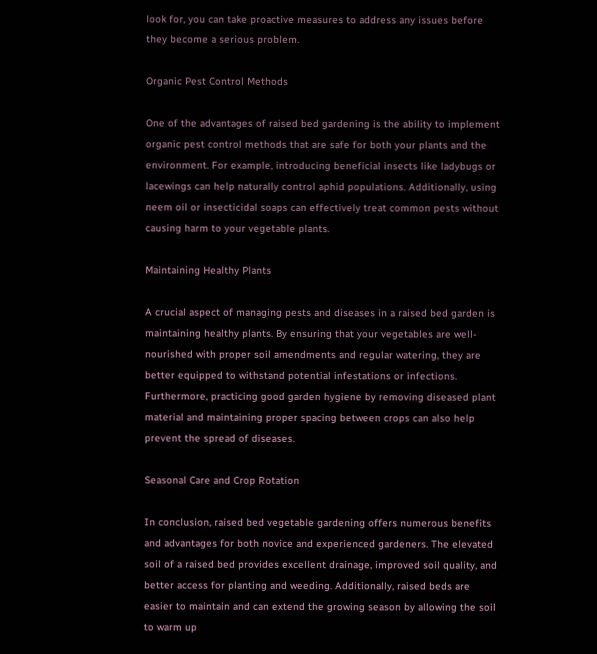look for, you can take proactive measures to address any issues before they become a serious problem.

Organic Pest Control Methods

One of the advantages of raised bed gardening is the ability to implement organic pest control methods that are safe for both your plants and the environment. For example, introducing beneficial insects like ladybugs or lacewings can help naturally control aphid populations. Additionally, using neem oil or insecticidal soaps can effectively treat common pests without causing harm to your vegetable plants.

Maintaining Healthy Plants

A crucial aspect of managing pests and diseases in a raised bed garden is maintaining healthy plants. By ensuring that your vegetables are well-nourished with proper soil amendments and regular watering, they are better equipped to withstand potential infestations or infections. Furthermore, practicing good garden hygiene by removing diseased plant material and maintaining proper spacing between crops can also help prevent the spread of diseases.

Seasonal Care and Crop Rotation

In conclusion, raised bed vegetable gardening offers numerous benefits and advantages for both novice and experienced gardeners. The elevated soil of a raised bed provides excellent drainage, improved soil quality, and better access for planting and weeding. Additionally, raised beds are easier to maintain and can extend the growing season by allowing the soil to warm up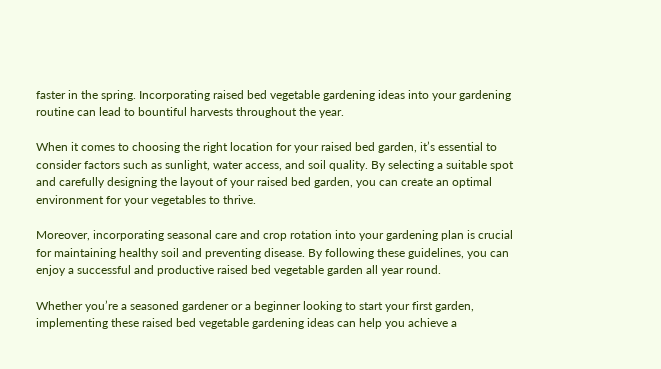faster in the spring. Incorporating raised bed vegetable gardening ideas into your gardening routine can lead to bountiful harvests throughout the year.

When it comes to choosing the right location for your raised bed garden, it’s essential to consider factors such as sunlight, water access, and soil quality. By selecting a suitable spot and carefully designing the layout of your raised bed garden, you can create an optimal environment for your vegetables to thrive.

Moreover, incorporating seasonal care and crop rotation into your gardening plan is crucial for maintaining healthy soil and preventing disease. By following these guidelines, you can enjoy a successful and productive raised bed vegetable garden all year round.

Whether you’re a seasoned gardener or a beginner looking to start your first garden, implementing these raised bed vegetable gardening ideas can help you achieve a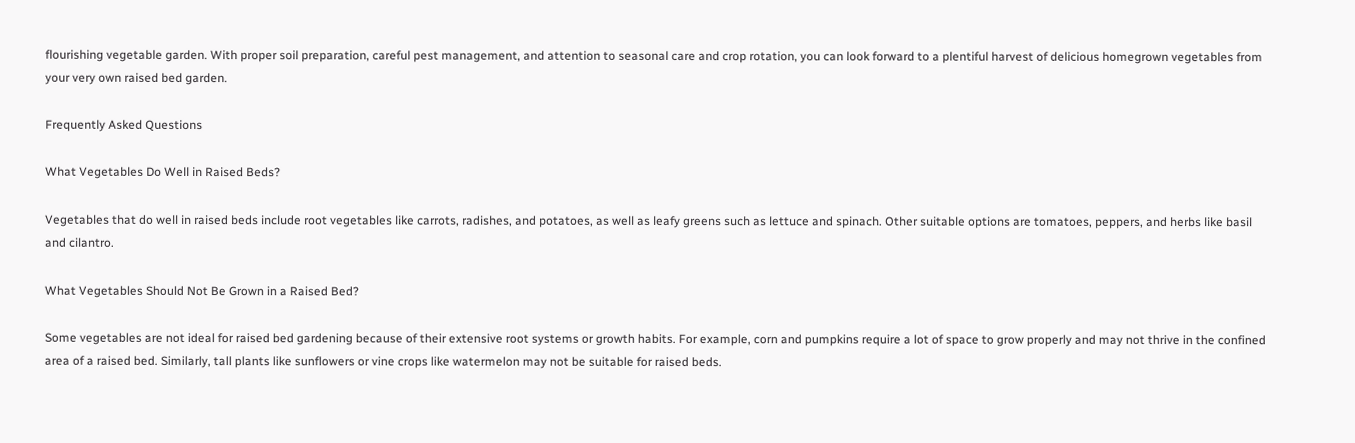flourishing vegetable garden. With proper soil preparation, careful pest management, and attention to seasonal care and crop rotation, you can look forward to a plentiful harvest of delicious homegrown vegetables from your very own raised bed garden.

Frequently Asked Questions

What Vegetables Do Well in Raised Beds?

Vegetables that do well in raised beds include root vegetables like carrots, radishes, and potatoes, as well as leafy greens such as lettuce and spinach. Other suitable options are tomatoes, peppers, and herbs like basil and cilantro.

What Vegetables Should Not Be Grown in a Raised Bed?

Some vegetables are not ideal for raised bed gardening because of their extensive root systems or growth habits. For example, corn and pumpkins require a lot of space to grow properly and may not thrive in the confined area of a raised bed. Similarly, tall plants like sunflowers or vine crops like watermelon may not be suitable for raised beds.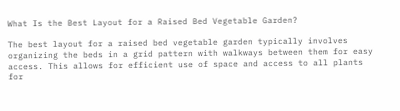What Is the Best Layout for a Raised Bed Vegetable Garden?

The best layout for a raised bed vegetable garden typically involves organizing the beds in a grid pattern with walkways between them for easy access. This allows for efficient use of space and access to all plants for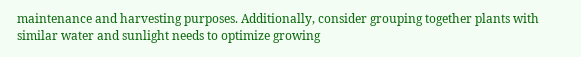maintenance and harvesting purposes. Additionally, consider grouping together plants with similar water and sunlight needs to optimize growing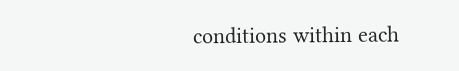conditions within each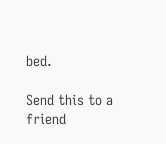bed.

Send this to a friend